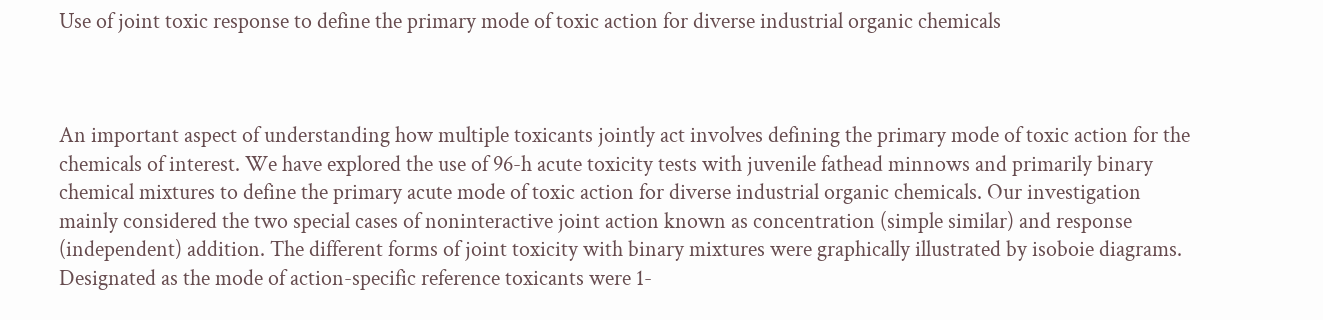Use of joint toxic response to define the primary mode of toxic action for diverse industrial organic chemicals



An important aspect of understanding how multiple toxicants jointly act involves defining the primary mode of toxic action for the chemicals of interest. We have explored the use of 96-h acute toxicity tests with juvenile fathead minnows and primarily binary chemical mixtures to define the primary acute mode of toxic action for diverse industrial organic chemicals. Our investigation mainly considered the two special cases of noninteractive joint action known as concentration (simple similar) and response (independent) addition. The different forms of joint toxicity with binary mixtures were graphically illustrated by isoboie diagrams. Designated as the mode of action-specific reference toxicants were 1-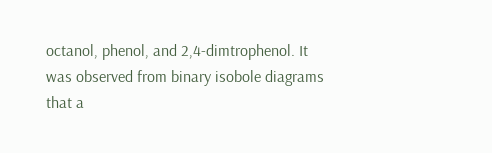octanol, phenol, and 2,4-dimtrophenol. It was observed from binary isobole diagrams that a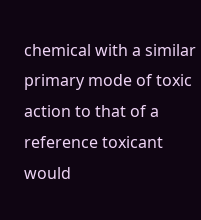chemical with a similar primary mode of toxic action to that of a reference toxicant would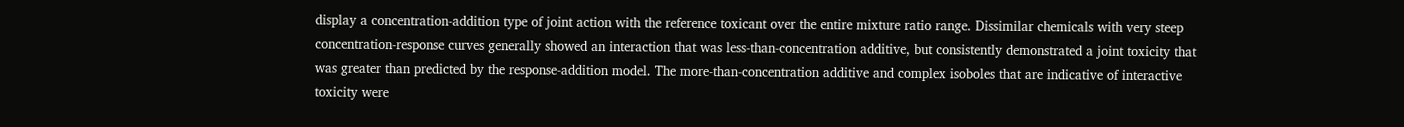display a concentration-addition type of joint action with the reference toxicant over the entire mixture ratio range. Dissimilar chemicals with very steep concentration-response curves generally showed an interaction that was less-than-concentration additive, but consistently demonstrated a joint toxicity that was greater than predicted by the response-addition model. The more-than-concentration additive and complex isoboles that are indicative of interactive toxicity were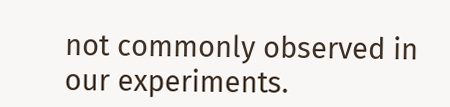not commonly observed in our experiments.